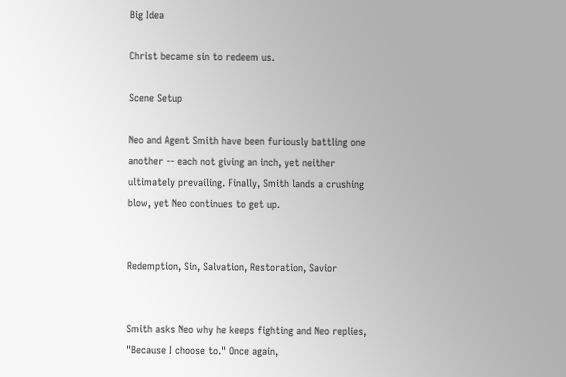Big Idea

Christ became sin to redeem us.

Scene Setup

Neo and Agent Smith have been furiously battling one another -- each not giving an inch, yet neither ultimately prevailing. Finally, Smith lands a crushing blow, yet Neo continues to get up.


Redemption, Sin, Salvation, Restoration, Savior


Smith asks Neo why he keeps fighting and Neo replies, "Because I choose to." Once again,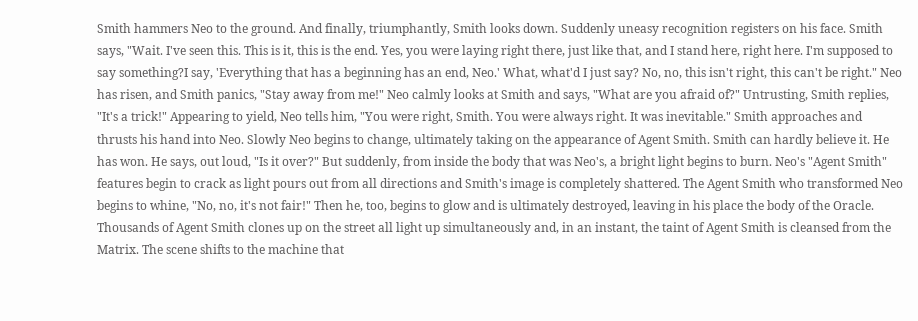Smith hammers Neo to the ground. And finally, triumphantly, Smith looks down. Suddenly uneasy recognition registers on his face. Smith says, "Wait. I've seen this. This is it, this is the end. Yes, you were laying right there, just like that, and I stand here, right here. I'm supposed to say something?I say, 'Everything that has a beginning has an end, Neo.' What, what'd I just say? No, no, this isn't right, this can't be right." Neo has risen, and Smith panics, "Stay away from me!" Neo calmly looks at Smith and says, "What are you afraid of?" Untrusting, Smith replies, "It's a trick!" Appearing to yield, Neo tells him, "You were right, Smith. You were always right. It was inevitable." Smith approaches and thrusts his hand into Neo. Slowly Neo begins to change, ultimately taking on the appearance of Agent Smith. Smith can hardly believe it. He has won. He says, out loud, "Is it over?" But suddenly, from inside the body that was Neo's, a bright light begins to burn. Neo's "Agent Smith" features begin to crack as light pours out from all directions and Smith's image is completely shattered. The Agent Smith who transformed Neo begins to whine, "No, no, it's not fair!" Then he, too, begins to glow and is ultimately destroyed, leaving in his place the body of the Oracle. Thousands of Agent Smith clones up on the street all light up simultaneously and, in an instant, the taint of Agent Smith is cleansed from the Matrix. The scene shifts to the machine that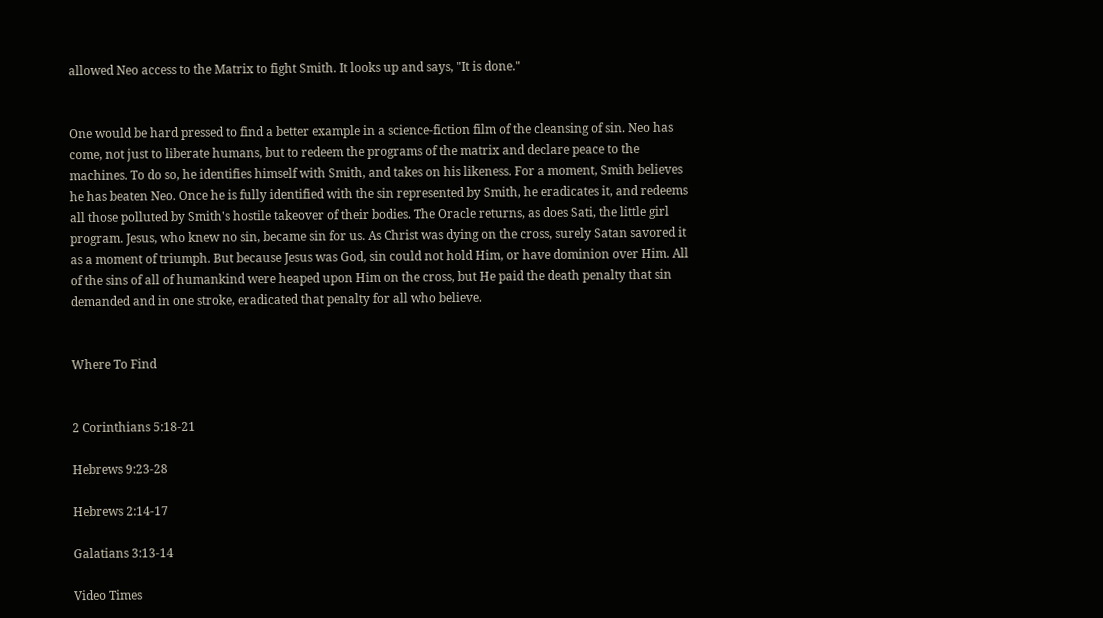allowed Neo access to the Matrix to fight Smith. It looks up and says, "It is done."


One would be hard pressed to find a better example in a science-fiction film of the cleansing of sin. Neo has come, not just to liberate humans, but to redeem the programs of the matrix and declare peace to the machines. To do so, he identifies himself with Smith, and takes on his likeness. For a moment, Smith believes he has beaten Neo. Once he is fully identified with the sin represented by Smith, he eradicates it, and redeems all those polluted by Smith's hostile takeover of their bodies. The Oracle returns, as does Sati, the little girl program. Jesus, who knew no sin, became sin for us. As Christ was dying on the cross, surely Satan savored it as a moment of triumph. But because Jesus was God, sin could not hold Him, or have dominion over Him. All of the sins of all of humankind were heaped upon Him on the cross, but He paid the death penalty that sin demanded and in one stroke, eradicated that penalty for all who believe.


Where To Find


2 Corinthians 5:18-21

Hebrews 9:23-28

Hebrews 2:14-17

Galatians 3:13-14

Video Times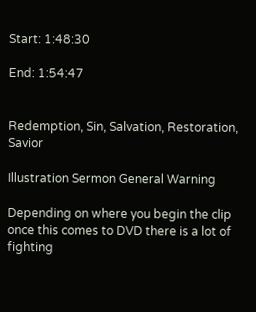Start: 1:48:30

End: 1:54:47


Redemption, Sin, Salvation, Restoration, Savior

Illustration Sermon General Warning

Depending on where you begin the clip once this comes to DVD there is a lot of fighting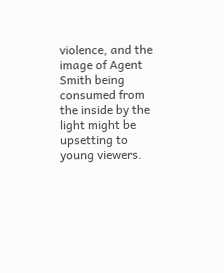violence, and the image of Agent Smith being consumed from the inside by the light might be upsetting to young viewers.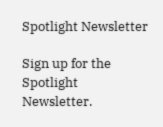Spotlight Newsletter

Sign up for the Spotlight Newsletter.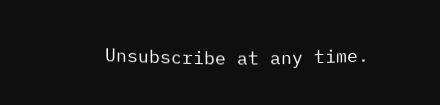Unsubscribe at any time.